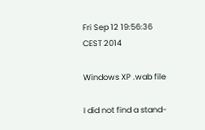Fri Sep 12 19:56:36 CEST 2014

Windows XP .wab file

I did not find a stand-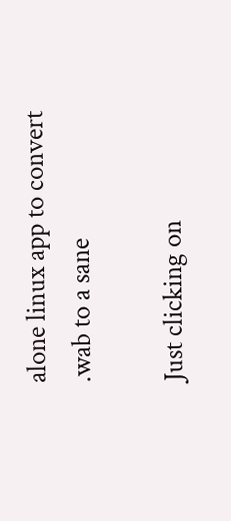alone linux app to convert .wab to a sane

Just clicking on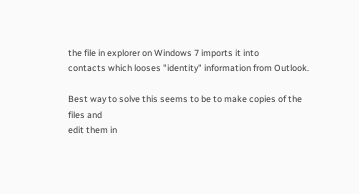the file in explorer on Windows 7 imports it into
contacts which looses "identity" information from Outlook.

Best way to solve this seems to be to make copies of the files and
edit them in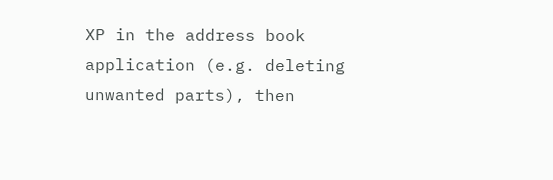XP in the address book application (e.g. deleting
unwanted parts), then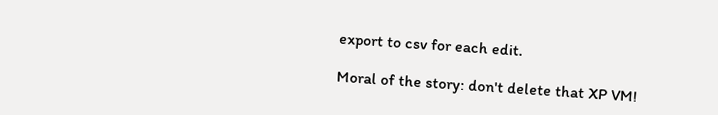export to csv for each edit.

Moral of the story: don't delete that XP VM!